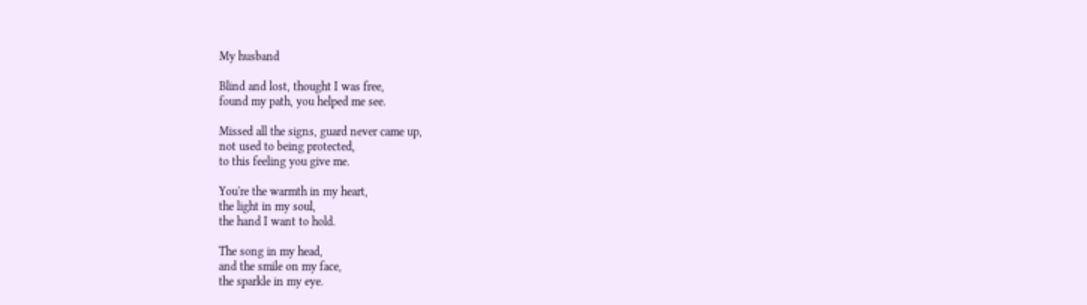My husband

Blind and lost, thought I was free,
found my path, you helped me see.

Missed all the signs, guard never came up,
not used to being protected,
to this feeling you give me.

You're the warmth in my heart,
the light in my soul,
the hand I want to hold.

The song in my head,
and the smile on my face,
the sparkle in my eye.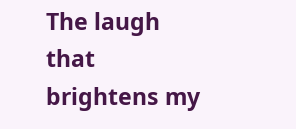The laugh that brightens my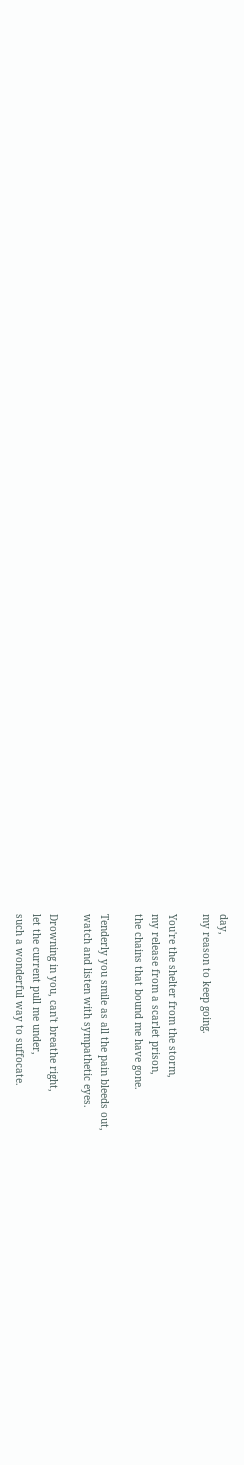day,
my reason to keep going.

You're the shelter from the storm,
my release from a scarlet prison,
the chains that bound me have gone.

Tenderly you smile as all the pain bleeds out,
watch and listen with sympathetic eyes.

Drowning in you, can't breathe right,
let the current pull me under,
such a wonderful way to suffocate.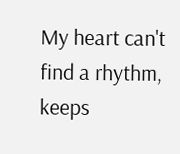My heart can't find a rhythm,
keeps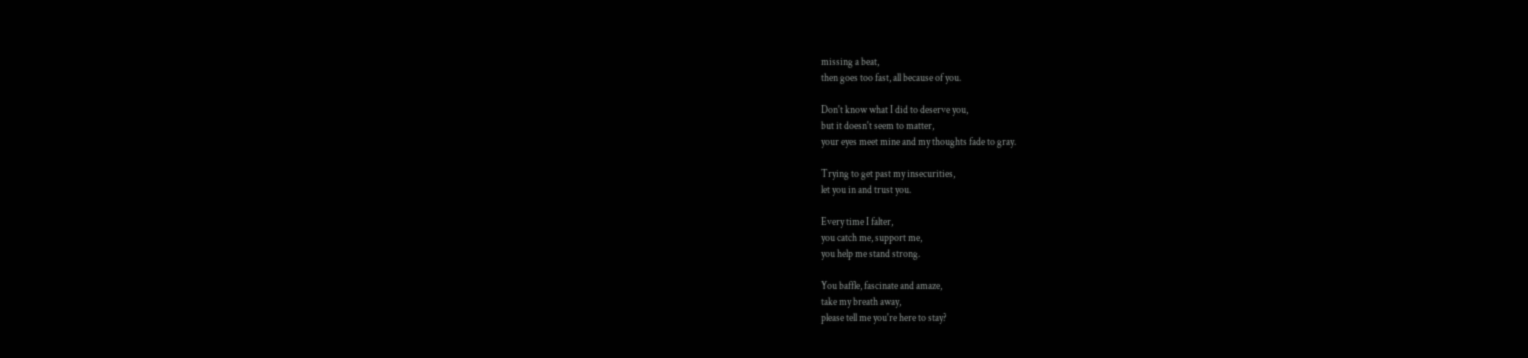missing a beat,
then goes too fast, all because of you.

Don't know what I did to deserve you,
but it doesn't seem to matter,
your eyes meet mine and my thoughts fade to gray.

Trying to get past my insecurities,
let you in and trust you.

Every time I falter,
you catch me, support me,
you help me stand strong.

You baffle, fascinate and amaze,
take my breath away,
please tell me you're here to stay?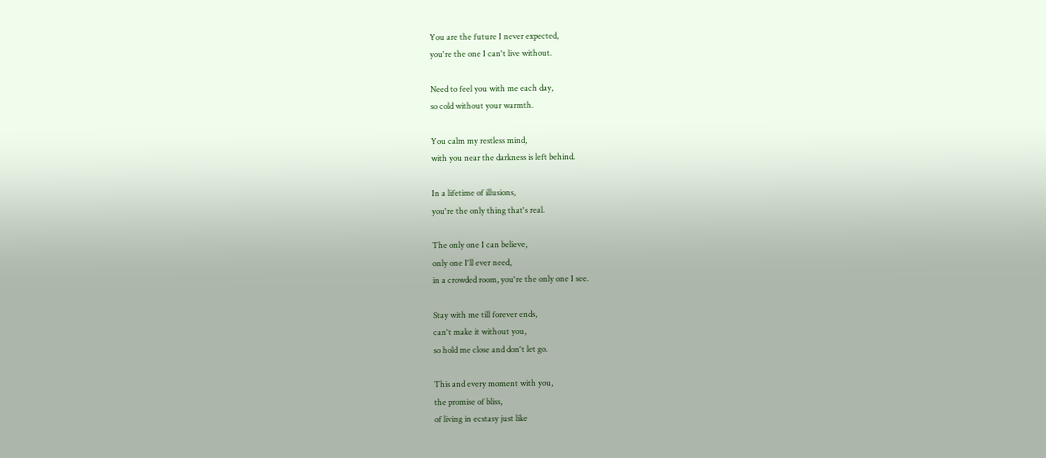You are the future I never expected,
you're the one I can't live without.

Need to feel you with me each day,
so cold without your warmth.

You calm my restless mind,
with you near the darkness is left behind.

In a lifetime of illusions,
you're the only thing that's real.

The only one I can believe,
only one I'll ever need,
in a crowded room, you're the only one I see.

Stay with me till forever ends,
can't make it without you,
so hold me close and don't let go.

This and every moment with you,
the promise of bliss,
of living in ecstasy just like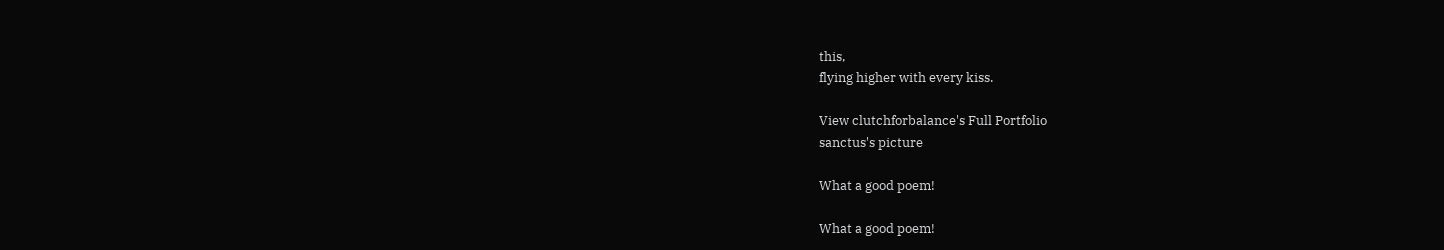this,
flying higher with every kiss.

View clutchforbalance's Full Portfolio
sanctus's picture

What a good poem!

What a good poem!